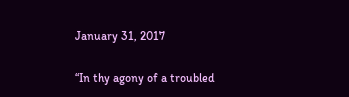January 31, 2017

“In thy agony of a troubled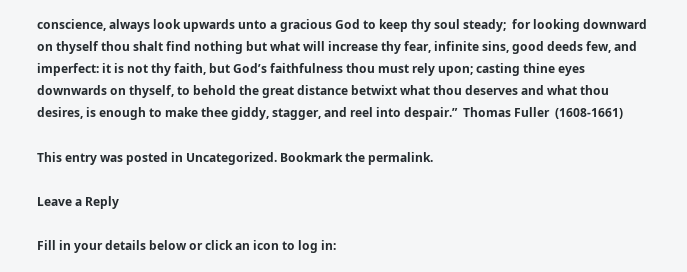conscience, always look upwards unto a gracious God to keep thy soul steady;  for looking downward on thyself thou shalt find nothing but what will increase thy fear, infinite sins, good deeds few, and imperfect: it is not thy faith, but God’s faithfulness thou must rely upon; casting thine eyes downwards on thyself, to behold the great distance betwixt what thou deserves and what thou desires, is enough to make thee giddy, stagger, and reel into despair.”  Thomas Fuller  (1608-1661)

This entry was posted in Uncategorized. Bookmark the permalink.

Leave a Reply

Fill in your details below or click an icon to log in: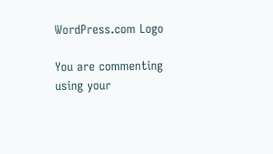WordPress.com Logo

You are commenting using your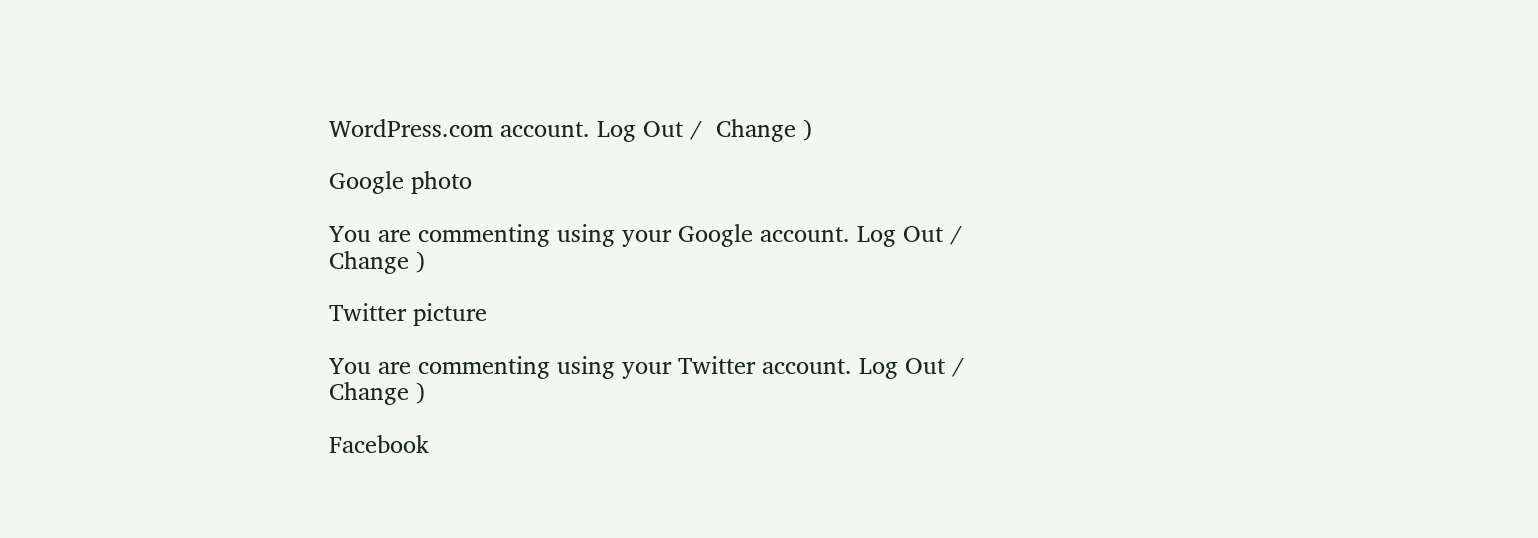WordPress.com account. Log Out /  Change )

Google photo

You are commenting using your Google account. Log Out /  Change )

Twitter picture

You are commenting using your Twitter account. Log Out /  Change )

Facebook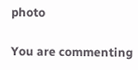photo

You are commenting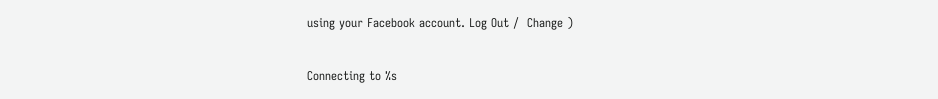using your Facebook account. Log Out /  Change )

Connecting to %s